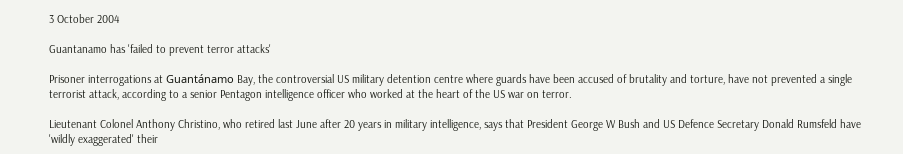3 October 2004

Guantanamo has 'failed to prevent terror attacks'

Prisoner interrogations at Guantánamo Bay, the controversial US military detention centre where guards have been accused of brutality and torture, have not prevented a single terrorist attack, according to a senior Pentagon intelligence officer who worked at the heart of the US war on terror.

Lieutenant Colonel Anthony Christino, who retired last June after 20 years in military intelligence, says that President George W Bush and US Defence Secretary Donald Rumsfeld have 'wildly exaggerated' their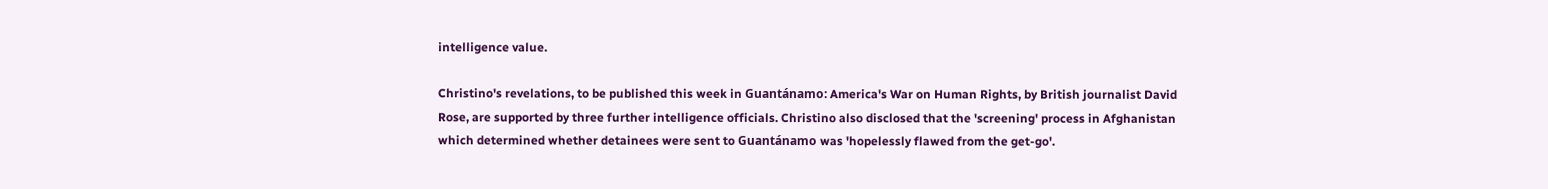intelligence value.

Christino's revelations, to be published this week in Guantánamo: America's War on Human Rights, by British journalist David Rose, are supported by three further intelligence officials. Christino also disclosed that the 'screening' process in Afghanistan which determined whether detainees were sent to Guantánamo was 'hopelessly flawed from the get-go'.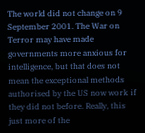The world did not change on 9 September 2001. The War on Terror may have made governments more anxious for intelligence, but that does not mean the exceptional methods authorised by the US now work if they did not before. Really, this just more of the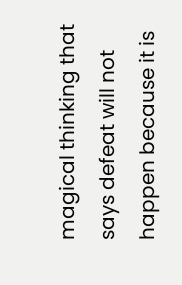magical thinking that says defeat will not happen because it is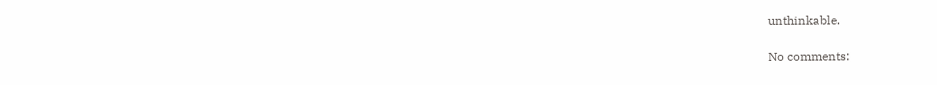unthinkable.

No comments: